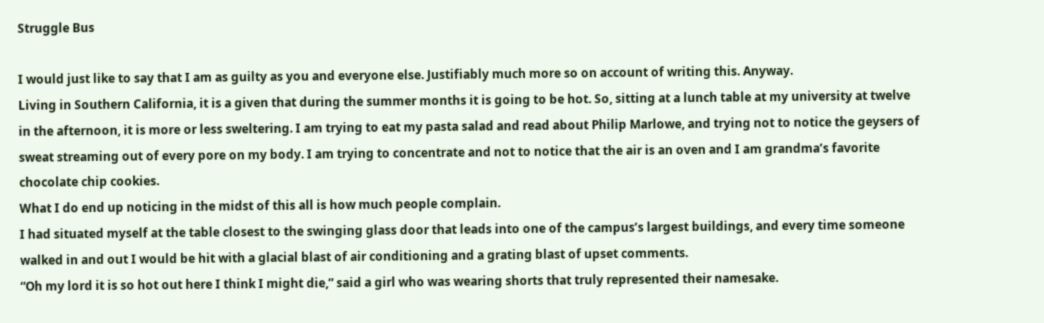Struggle Bus

I would just like to say that I am as guilty as you and everyone else. Justifiably much more so on account of writing this. Anyway.
Living in Southern California, it is a given that during the summer months it is going to be hot. So, sitting at a lunch table at my university at twelve in the afternoon, it is more or less sweltering. I am trying to eat my pasta salad and read about Philip Marlowe, and trying not to notice the geysers of sweat streaming out of every pore on my body. I am trying to concentrate and not to notice that the air is an oven and I am grandma’s favorite chocolate chip cookies.
What I do end up noticing in the midst of this all is how much people complain.
I had situated myself at the table closest to the swinging glass door that leads into one of the campus’s largest buildings, and every time someone walked in and out I would be hit with a glacial blast of air conditioning and a grating blast of upset comments.
“Oh my lord it is so hot out here I think I might die,” said a girl who was wearing shorts that truly represented their namesake.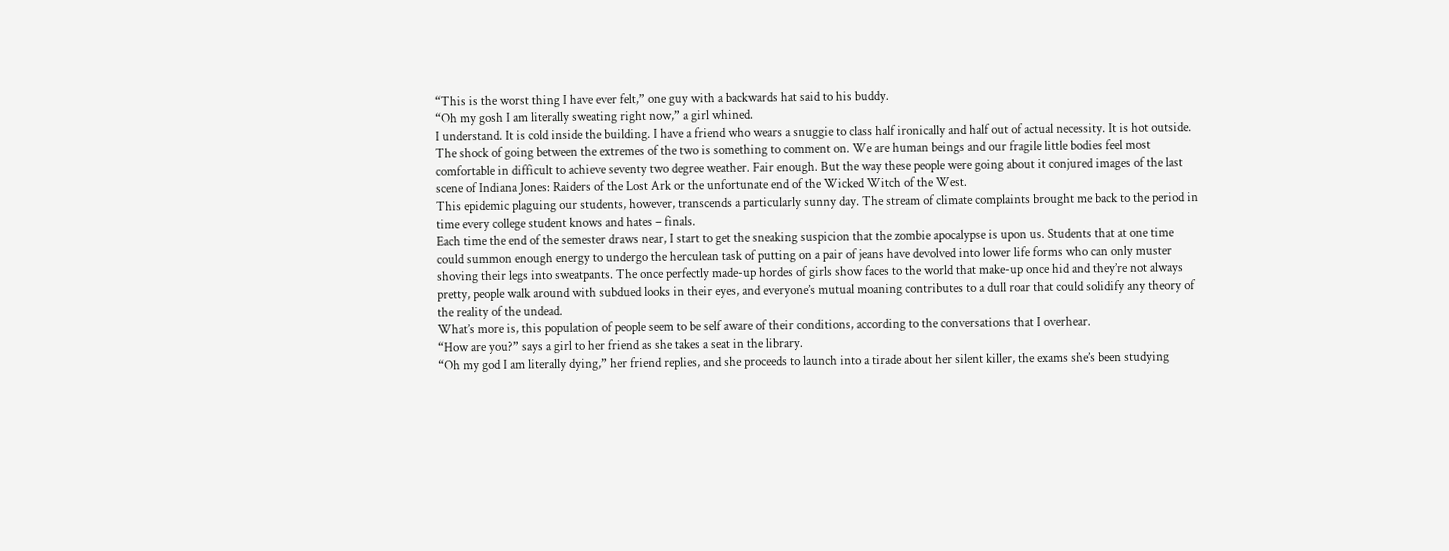“This is the worst thing I have ever felt,” one guy with a backwards hat said to his buddy.
“Oh my gosh I am literally sweating right now,” a girl whined.
I understand. It is cold inside the building. I have a friend who wears a snuggie to class half ironically and half out of actual necessity. It is hot outside. The shock of going between the extremes of the two is something to comment on. We are human beings and our fragile little bodies feel most comfortable in difficult to achieve seventy two degree weather. Fair enough. But the way these people were going about it conjured images of the last scene of Indiana Jones: Raiders of the Lost Ark or the unfortunate end of the Wicked Witch of the West.
This epidemic plaguing our students, however, transcends a particularly sunny day. The stream of climate complaints brought me back to the period in time every college student knows and hates – finals.
Each time the end of the semester draws near, I start to get the sneaking suspicion that the zombie apocalypse is upon us. Students that at one time could summon enough energy to undergo the herculean task of putting on a pair of jeans have devolved into lower life forms who can only muster shoving their legs into sweatpants. The once perfectly made-up hordes of girls show faces to the world that make-up once hid and they’re not always pretty, people walk around with subdued looks in their eyes, and everyone’s mutual moaning contributes to a dull roar that could solidify any theory of the reality of the undead.
What’s more is, this population of people seem to be self aware of their conditions, according to the conversations that I overhear.
“How are you?” says a girl to her friend as she takes a seat in the library.
“Oh my god I am literally dying,” her friend replies, and she proceeds to launch into a tirade about her silent killer, the exams she’s been studying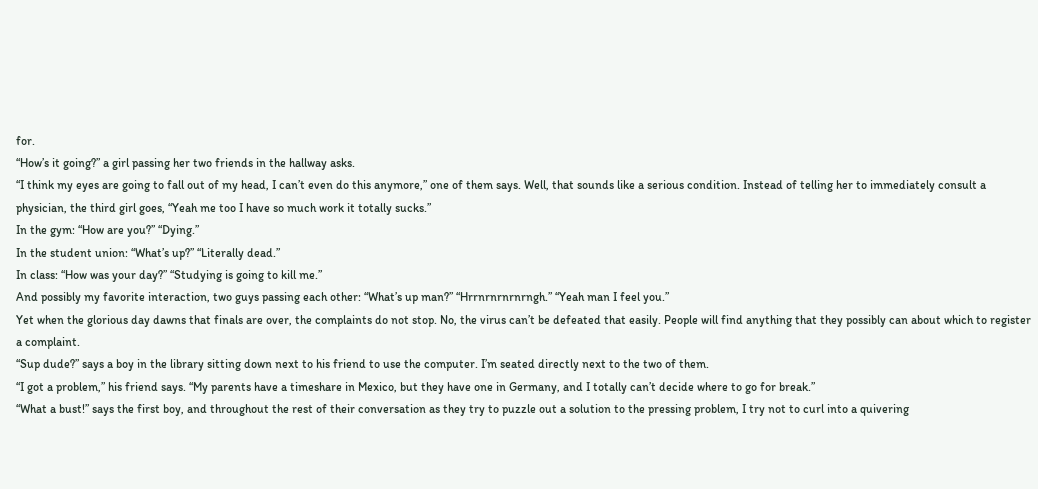for.
“How’s it going?” a girl passing her two friends in the hallway asks.
“I think my eyes are going to fall out of my head, I can’t even do this anymore,” one of them says. Well, that sounds like a serious condition. Instead of telling her to immediately consult a physician, the third girl goes, “Yeah me too I have so much work it totally sucks.”
In the gym: “How are you?” “Dying.”
In the student union: “What’s up?” “Literally dead.”
In class: “How was your day?” “Studying is going to kill me.”
And possibly my favorite interaction, two guys passing each other: “What’s up man?” “Hrrnrnrnrnrngh.” “Yeah man I feel you.”
Yet when the glorious day dawns that finals are over, the complaints do not stop. No, the virus can’t be defeated that easily. People will find anything that they possibly can about which to register a complaint.
“Sup dude?” says a boy in the library sitting down next to his friend to use the computer. I’m seated directly next to the two of them.
“I got a problem,” his friend says. “My parents have a timeshare in Mexico, but they have one in Germany, and I totally can’t decide where to go for break.”
“What a bust!” says the first boy, and throughout the rest of their conversation as they try to puzzle out a solution to the pressing problem, I try not to curl into a quivering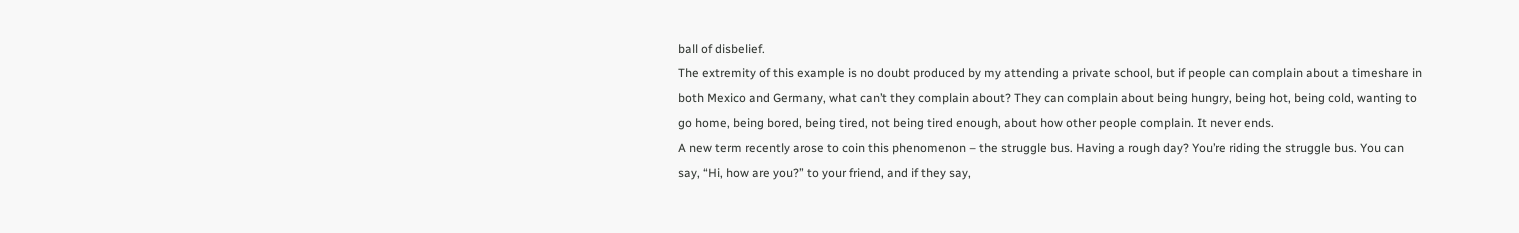ball of disbelief.
The extremity of this example is no doubt produced by my attending a private school, but if people can complain about a timeshare in both Mexico and Germany, what can’t they complain about? They can complain about being hungry, being hot, being cold, wanting to go home, being bored, being tired, not being tired enough, about how other people complain. It never ends.
A new term recently arose to coin this phenomenon – the struggle bus. Having a rough day? You’re riding the struggle bus. You can say, “Hi, how are you?” to your friend, and if they say,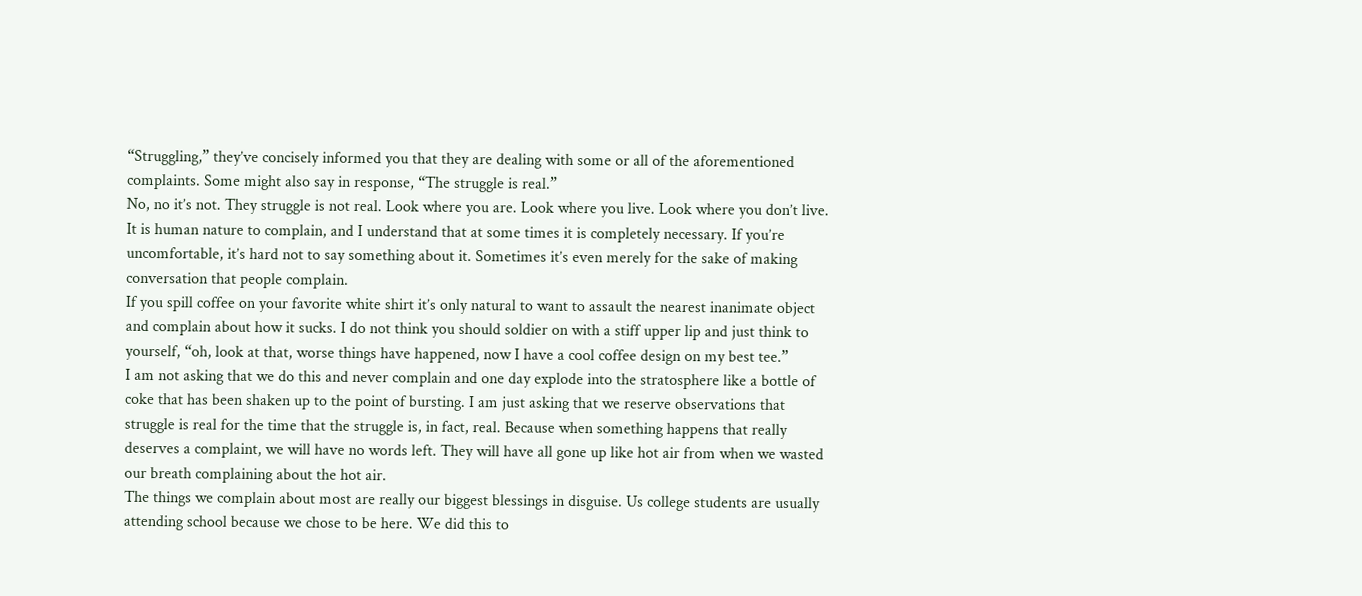“Struggling,” they’ve concisely informed you that they are dealing with some or all of the aforementioned complaints. Some might also say in response, “The struggle is real.”
No, no it’s not. They struggle is not real. Look where you are. Look where you live. Look where you don’t live.
It is human nature to complain, and I understand that at some times it is completely necessary. If you’re uncomfortable, it’s hard not to say something about it. Sometimes it’s even merely for the sake of making conversation that people complain.
If you spill coffee on your favorite white shirt it’s only natural to want to assault the nearest inanimate object and complain about how it sucks. I do not think you should soldier on with a stiff upper lip and just think to yourself, “oh, look at that, worse things have happened, now I have a cool coffee design on my best tee.”
I am not asking that we do this and never complain and one day explode into the stratosphere like a bottle of coke that has been shaken up to the point of bursting. I am just asking that we reserve observations that struggle is real for the time that the struggle is, in fact, real. Because when something happens that really deserves a complaint, we will have no words left. They will have all gone up like hot air from when we wasted our breath complaining about the hot air.
The things we complain about most are really our biggest blessings in disguise. Us college students are usually attending school because we chose to be here. We did this to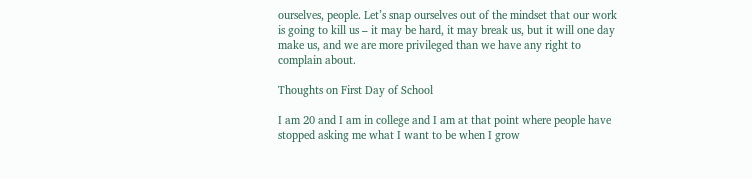ourselves, people. Let’s snap ourselves out of the mindset that our work is going to kill us – it may be hard, it may break us, but it will one day make us, and we are more privileged than we have any right to complain about.

Thoughts on First Day of School

I am 20 and I am in college and I am at that point where people have stopped asking me what I want to be when I grow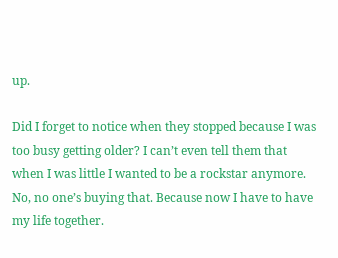up.

Did I forget to notice when they stopped because I was too busy getting older? I can’t even tell them that when I was little I wanted to be a rockstar anymore. No, no one’s buying that. Because now I have to have my life together.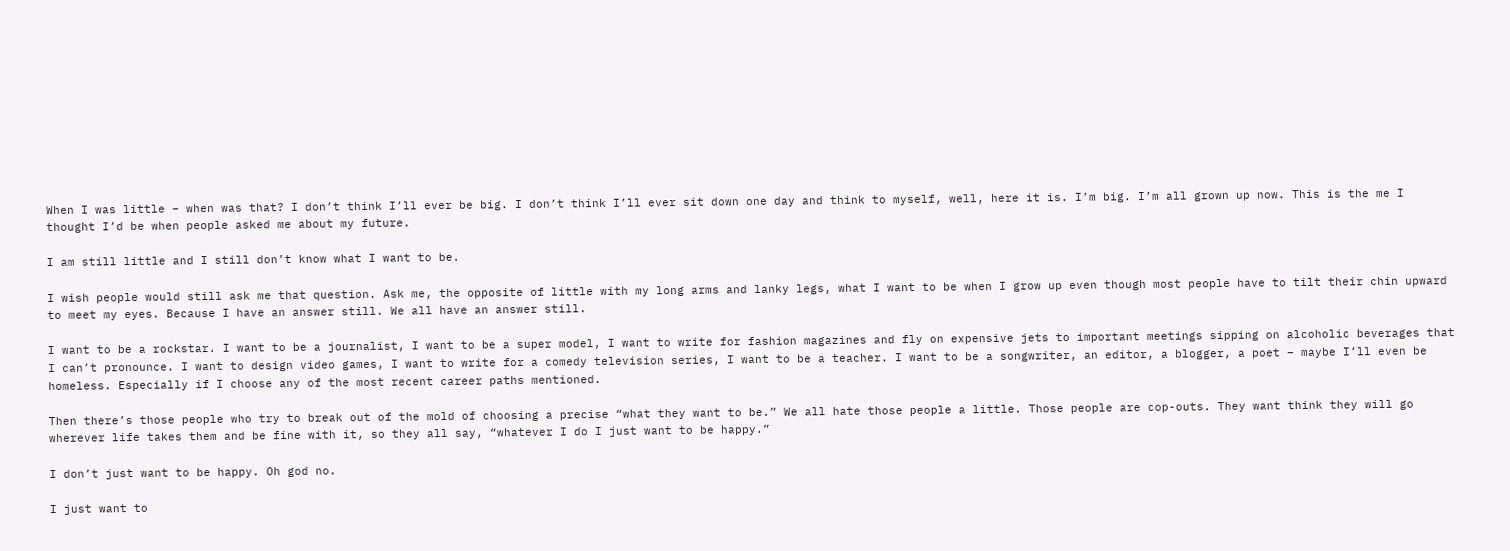When I was little – when was that? I don’t think I’ll ever be big. I don’t think I’ll ever sit down one day and think to myself, well, here it is. I’m big. I’m all grown up now. This is the me I thought I’d be when people asked me about my future.

I am still little and I still don’t know what I want to be.

I wish people would still ask me that question. Ask me, the opposite of little with my long arms and lanky legs, what I want to be when I grow up even though most people have to tilt their chin upward to meet my eyes. Because I have an answer still. We all have an answer still.

I want to be a rockstar. I want to be a journalist, I want to be a super model, I want to write for fashion magazines and fly on expensive jets to important meetings sipping on alcoholic beverages that I can’t pronounce. I want to design video games, I want to write for a comedy television series, I want to be a teacher. I want to be a songwriter, an editor, a blogger, a poet – maybe I’ll even be homeless. Especially if I choose any of the most recent career paths mentioned.

Then there’s those people who try to break out of the mold of choosing a precise “what they want to be.” We all hate those people a little. Those people are cop-outs. They want think they will go wherever life takes them and be fine with it, so they all say, “whatever I do I just want to be happy.”

I don’t just want to be happy. Oh god no.

I just want to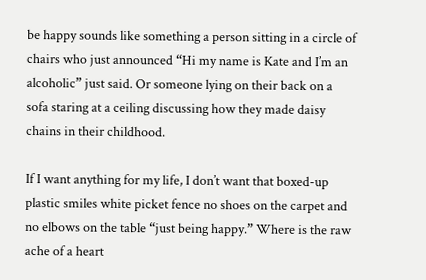be happy sounds like something a person sitting in a circle of chairs who just announced “Hi my name is Kate and I’m an alcoholic” just said. Or someone lying on their back on a sofa staring at a ceiling discussing how they made daisy chains in their childhood.

If I want anything for my life, I don’t want that boxed-up plastic smiles white picket fence no shoes on the carpet and no elbows on the table “just being happy.” Where is the raw ache of a heart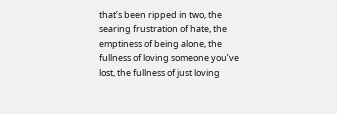that’s been ripped in two, the searing frustration of hate, the emptiness of being alone, the fullness of loving someone you’ve lost, the fullness of just loving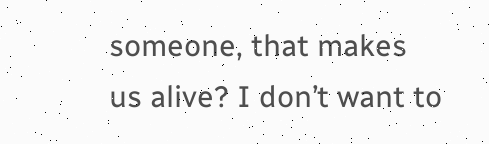someone, that makes us alive? I don’t want to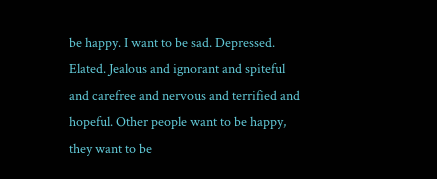be happy. I want to be sad. Depressed. Elated. Jealous and ignorant and spiteful and carefree and nervous and terrified and hopeful. Other people want to be happy, they want to be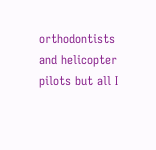orthodontists and helicopter pilots but all I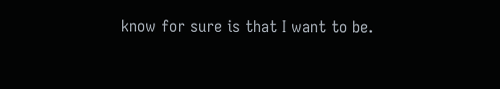know for sure is that I want to be.